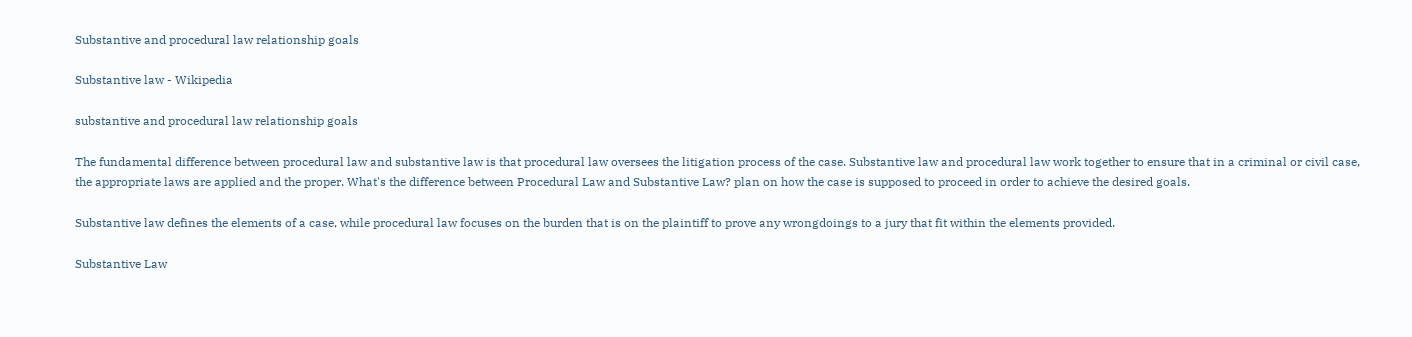Substantive and procedural law relationship goals

Substantive law - Wikipedia

substantive and procedural law relationship goals

The fundamental difference between procedural law and substantive law is that procedural law oversees the litigation process of the case. Substantive law and procedural law work together to ensure that in a criminal or civil case, the appropriate laws are applied and the proper. What's the difference between Procedural Law and Substantive Law? plan on how the case is supposed to proceed in order to achieve the desired goals.

Substantive law defines the elements of a case, while procedural law focuses on the burden that is on the plaintiff to prove any wrongdoings to a jury that fit within the elements provided.

Substantive Law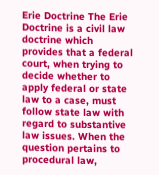Erie Doctrine The Erie Doctrine is a civil law doctrine which provides that a federal court, when trying to decide whether to apply federal or state law to a case, must follow state law with regard to substantive law issues. When the question pertains to procedural law,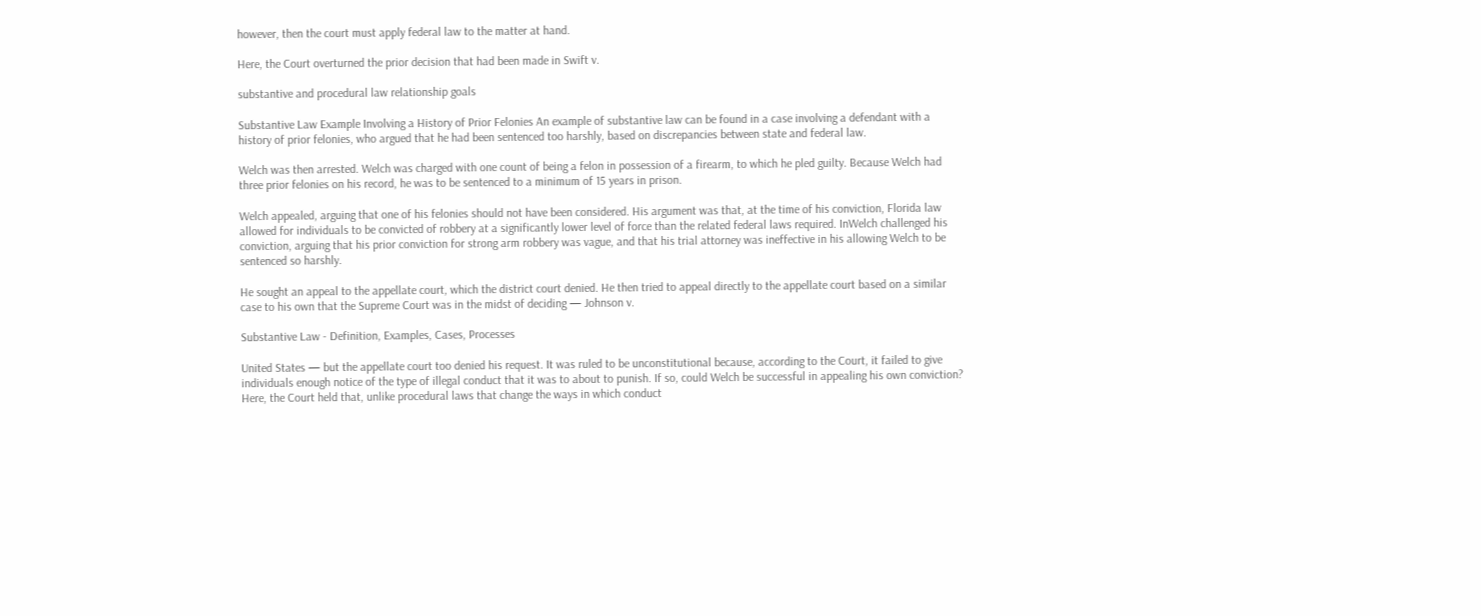however, then the court must apply federal law to the matter at hand.

Here, the Court overturned the prior decision that had been made in Swift v.

substantive and procedural law relationship goals

Substantive Law Example Involving a History of Prior Felonies An example of substantive law can be found in a case involving a defendant with a history of prior felonies, who argued that he had been sentenced too harshly, based on discrepancies between state and federal law.

Welch was then arrested. Welch was charged with one count of being a felon in possession of a firearm, to which he pled guilty. Because Welch had three prior felonies on his record, he was to be sentenced to a minimum of 15 years in prison.

Welch appealed, arguing that one of his felonies should not have been considered. His argument was that, at the time of his conviction, Florida law allowed for individuals to be convicted of robbery at a significantly lower level of force than the related federal laws required. InWelch challenged his conviction, arguing that his prior conviction for strong arm robbery was vague, and that his trial attorney was ineffective in his allowing Welch to be sentenced so harshly.

He sought an appeal to the appellate court, which the district court denied. He then tried to appeal directly to the appellate court based on a similar case to his own that the Supreme Court was in the midst of deciding — Johnson v.

Substantive Law - Definition, Examples, Cases, Processes

United States — but the appellate court too denied his request. It was ruled to be unconstitutional because, according to the Court, it failed to give individuals enough notice of the type of illegal conduct that it was to about to punish. If so, could Welch be successful in appealing his own conviction? Here, the Court held that, unlike procedural laws that change the ways in which conduct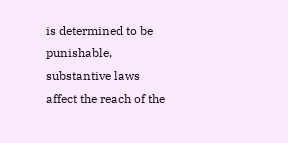is determined to be punishable, substantive laws affect the reach of the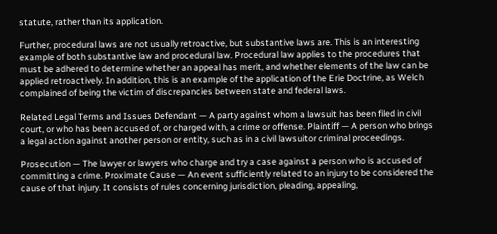statute, rather than its application.

Further, procedural laws are not usually retroactive, but substantive laws are. This is an interesting example of both substantive law and procedural law. Procedural law applies to the procedures that must be adhered to determine whether an appeal has merit, and whether elements of the law can be applied retroactively. In addition, this is an example of the application of the Erie Doctrine, as Welch complained of being the victim of discrepancies between state and federal laws.

Related Legal Terms and Issues Defendant — A party against whom a lawsuit has been filed in civil court, or who has been accused of, or charged with, a crime or offense. Plaintiff — A person who brings a legal action against another person or entity, such as in a civil lawsuitor criminal proceedings.

Prosecution — The lawyer or lawyers who charge and try a case against a person who is accused of committing a crime. Proximate Cause — An event sufficiently related to an injury to be considered the cause of that injury. It consists of rules concerning jurisdiction, pleading, appealing,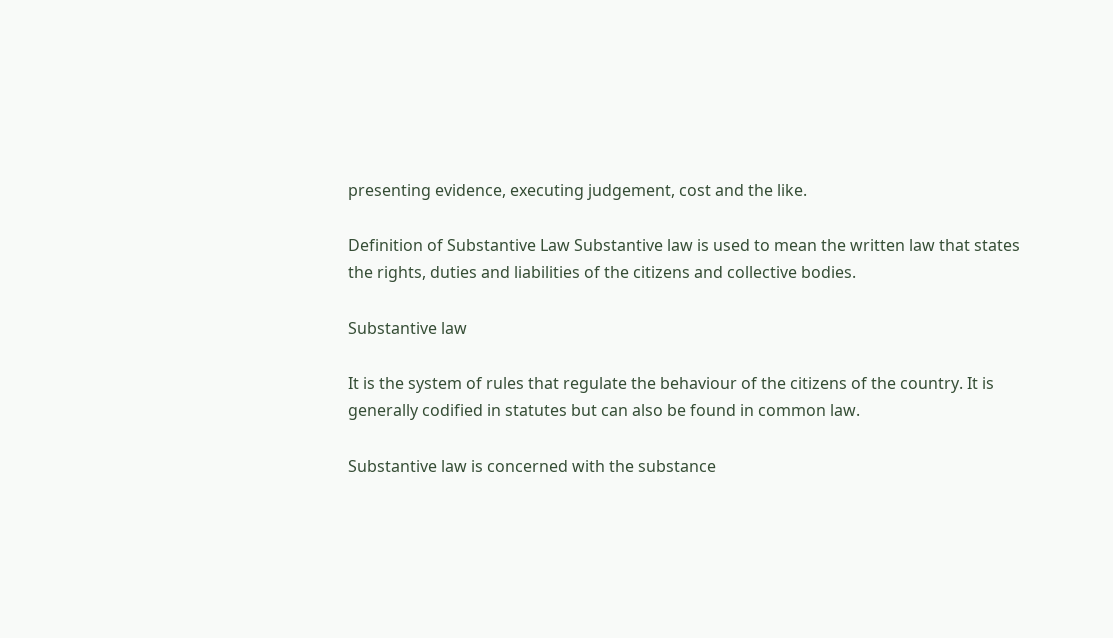presenting evidence, executing judgement, cost and the like.

Definition of Substantive Law Substantive law is used to mean the written law that states the rights, duties and liabilities of the citizens and collective bodies.

Substantive law

It is the system of rules that regulate the behaviour of the citizens of the country. It is generally codified in statutes but can also be found in common law.

Substantive law is concerned with the substance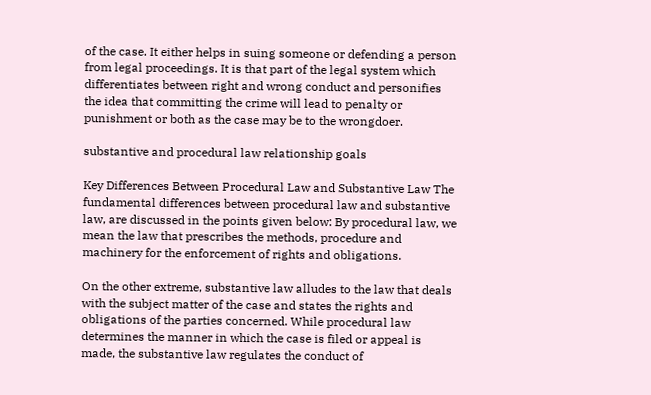of the case. It either helps in suing someone or defending a person from legal proceedings. It is that part of the legal system which differentiates between right and wrong conduct and personifies the idea that committing the crime will lead to penalty or punishment or both as the case may be to the wrongdoer.

substantive and procedural law relationship goals

Key Differences Between Procedural Law and Substantive Law The fundamental differences between procedural law and substantive law, are discussed in the points given below: By procedural law, we mean the law that prescribes the methods, procedure and machinery for the enforcement of rights and obligations.

On the other extreme, substantive law alludes to the law that deals with the subject matter of the case and states the rights and obligations of the parties concerned. While procedural law determines the manner in which the case is filed or appeal is made, the substantive law regulates the conduct of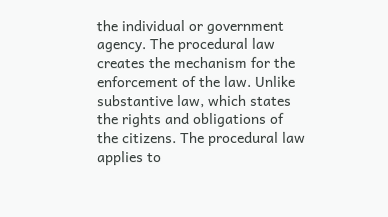the individual or government agency. The procedural law creates the mechanism for the enforcement of the law. Unlike substantive law, which states the rights and obligations of the citizens. The procedural law applies to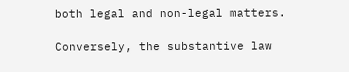both legal and non-legal matters.

Conversely, the substantive law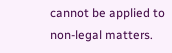cannot be applied to non-legal matters.